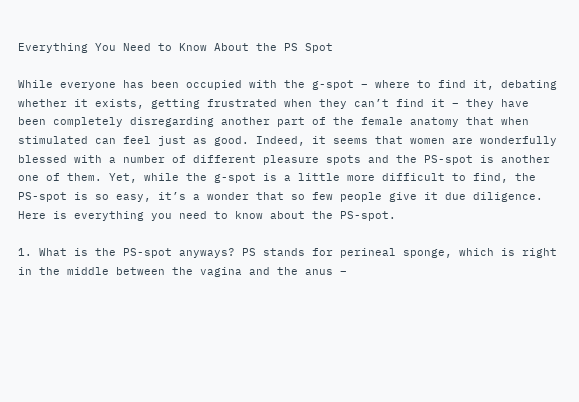Everything You Need to Know About the PS Spot

While everyone has been occupied with the g-spot – where to find it, debating whether it exists, getting frustrated when they can’t find it – they have been completely disregarding another part of the female anatomy that when stimulated can feel just as good. Indeed, it seems that women are wonderfully blessed with a number of different pleasure spots and the PS-spot is another one of them. Yet, while the g-spot is a little more difficult to find, the PS-spot is so easy, it’s a wonder that so few people give it due diligence. Here is everything you need to know about the PS-spot.

1. What is the PS-spot anyways? PS stands for perineal sponge, which is right in the middle between the vagina and the anus –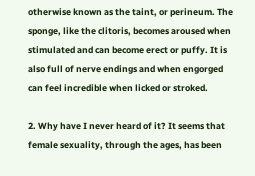otherwise known as the taint, or perineum. The sponge, like the clitoris, becomes aroused when stimulated and can become erect or puffy. It is also full of nerve endings and when engorged can feel incredible when licked or stroked.

2. Why have I never heard of it? It seems that female sexuality, through the ages, has been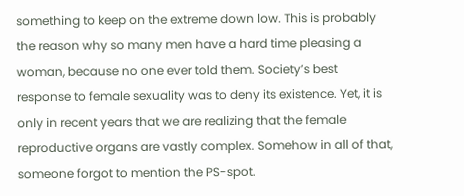something to keep on the extreme down low. This is probably the reason why so many men have a hard time pleasing a woman, because no one ever told them. Society’s best response to female sexuality was to deny its existence. Yet, it is only in recent years that we are realizing that the female reproductive organs are vastly complex. Somehow in all of that, someone forgot to mention the PS-spot.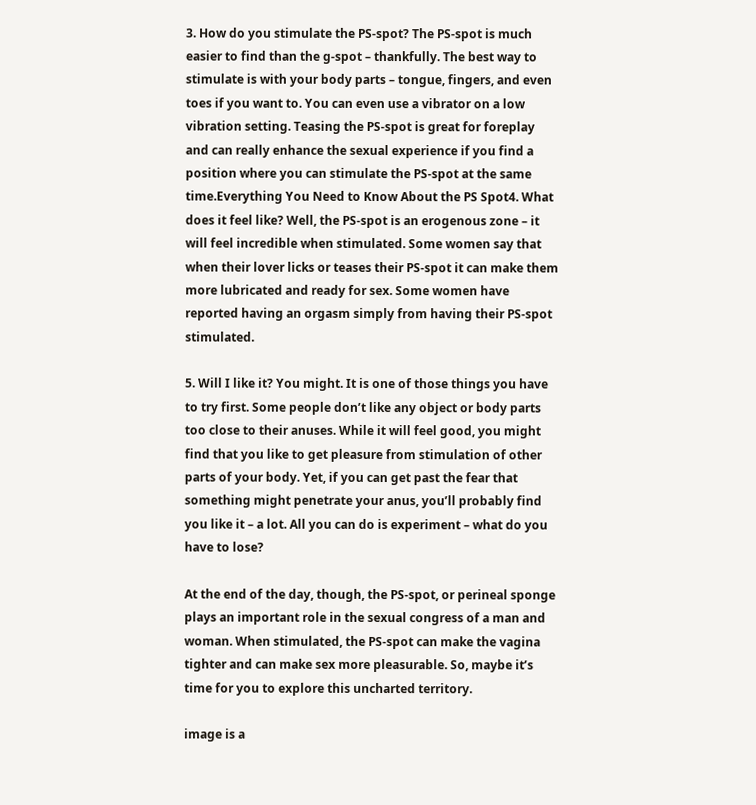3. How do you stimulate the PS-spot? The PS-spot is much easier to find than the g-spot – thankfully. The best way to stimulate is with your body parts – tongue, fingers, and even toes if you want to. You can even use a vibrator on a low vibration setting. Teasing the PS-spot is great for foreplay and can really enhance the sexual experience if you find a position where you can stimulate the PS-spot at the same time.Everything You Need to Know About the PS Spot4. What does it feel like? Well, the PS-spot is an erogenous zone – it will feel incredible when stimulated. Some women say that when their lover licks or teases their PS-spot it can make them more lubricated and ready for sex. Some women have reported having an orgasm simply from having their PS-spot stimulated.

5. Will I like it? You might. It is one of those things you have to try first. Some people don’t like any object or body parts too close to their anuses. While it will feel good, you might find that you like to get pleasure from stimulation of other parts of your body. Yet, if you can get past the fear that something might penetrate your anus, you’ll probably find you like it – a lot. All you can do is experiment – what do you have to lose?

At the end of the day, though, the PS-spot, or perineal sponge plays an important role in the sexual congress of a man and woman. When stimulated, the PS-spot can make the vagina tighter and can make sex more pleasurable. So, maybe it’s time for you to explore this uncharted territory.

image is a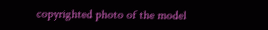copyrighted photo of the model